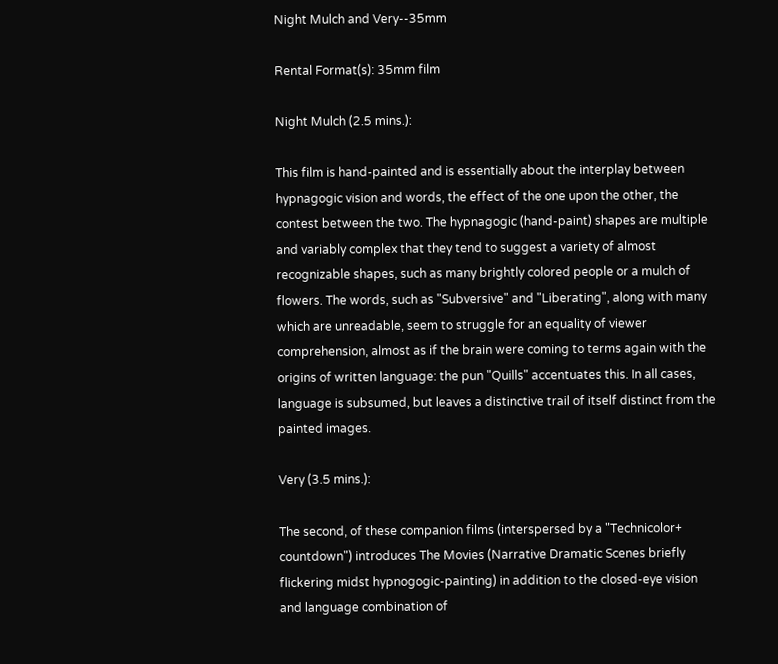Night Mulch and Very--35mm

Rental Format(s): 35mm film

Night Mulch (2.5 mins.):

This film is hand-painted and is essentially about the interplay between hypnagogic vision and words, the effect of the one upon the other, the contest between the two. The hypnagogic (hand-paint) shapes are multiple and variably complex that they tend to suggest a variety of almost recognizable shapes, such as many brightly colored people or a mulch of flowers. The words, such as "Subversive" and "Liberating", along with many which are unreadable, seem to struggle for an equality of viewer comprehension, almost as if the brain were coming to terms again with the origins of written language: the pun "Quills" accentuates this. In all cases, language is subsumed, but leaves a distinctive trail of itself distinct from the painted images.

Very (3.5 mins.):

The second, of these companion films (interspersed by a "Technicolor+ countdown") introduces The Movies (Narrative Dramatic Scenes briefly flickering midst hypnogogic-painting) in addition to the closed-eye vision and language combination of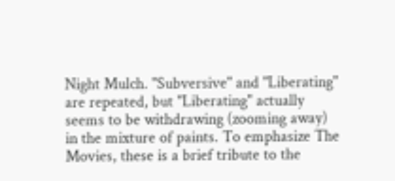Night Mulch. "Subversive" and "Liberating" are repeated, but "Liberating" actually seems to be withdrawing (zooming away) in the mixture of paints. To emphasize The Movies, these is a brief tribute to the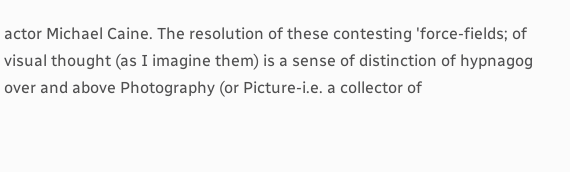actor Michael Caine. The resolution of these contesting 'force-fields; of visual thought (as I imagine them) is a sense of distinction of hypnagog over and above Photography (or Picture-i.e. a collector of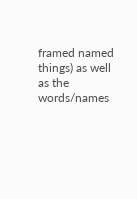framed named things) as well as the words/names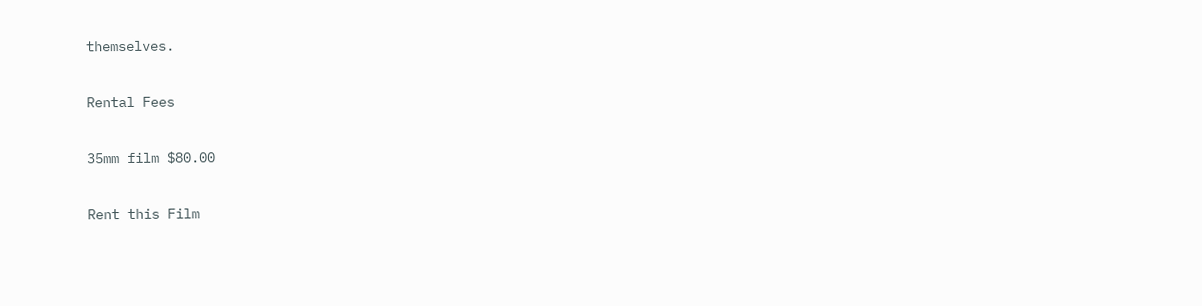themselves.

Rental Fees

35mm film $80.00

Rent this Film